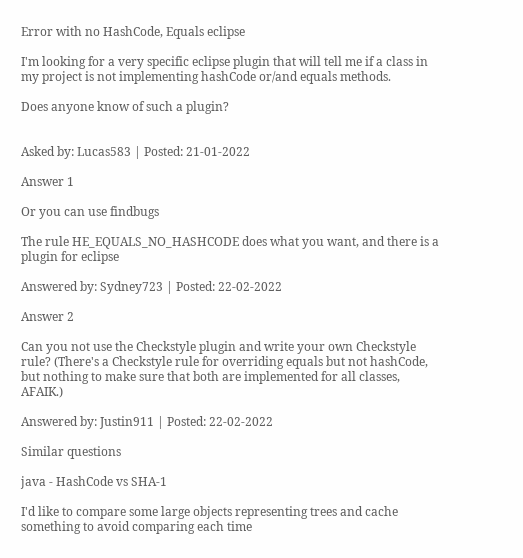Error with no HashCode, Equals eclipse

I'm looking for a very specific eclipse plugin that will tell me if a class in my project is not implementing hashCode or/and equals methods.

Does anyone know of such a plugin?


Asked by: Lucas583 | Posted: 21-01-2022

Answer 1

Or you can use findbugs

The rule HE_EQUALS_NO_HASHCODE does what you want, and there is a plugin for eclipse

Answered by: Sydney723 | Posted: 22-02-2022

Answer 2

Can you not use the Checkstyle plugin and write your own Checkstyle rule? (There's a Checkstyle rule for overriding equals but not hashCode, but nothing to make sure that both are implemented for all classes, AFAIK.)

Answered by: Justin911 | Posted: 22-02-2022

Similar questions

java - HashCode vs SHA-1

I'd like to compare some large objects representing trees and cache something to avoid comparing each time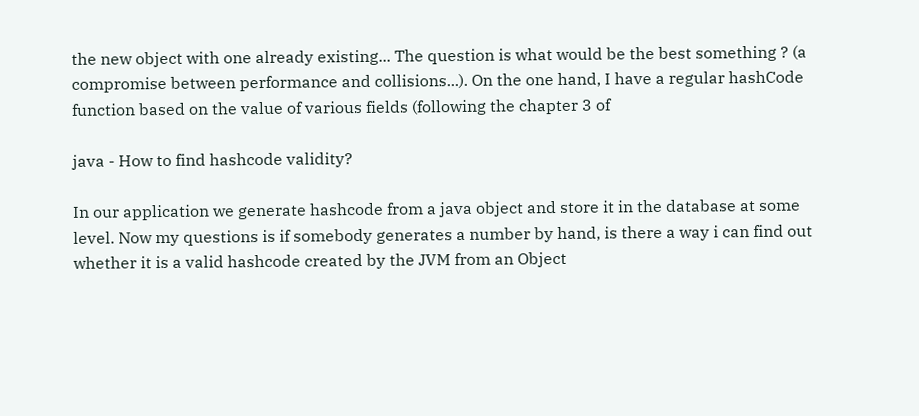the new object with one already existing... The question is what would be the best something ? (a compromise between performance and collisions...). On the one hand, I have a regular hashCode function based on the value of various fields (following the chapter 3 of

java - How to find hashcode validity?

In our application we generate hashcode from a java object and store it in the database at some level. Now my questions is if somebody generates a number by hand, is there a way i can find out whether it is a valid hashcode created by the JVM from an Object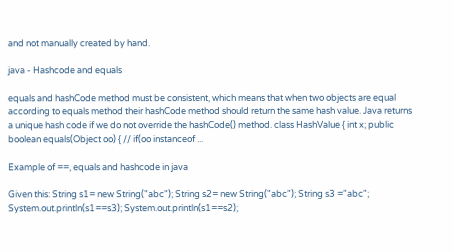and not manually created by hand.

java - Hashcode and equals

equals and hashCode method must be consistent, which means that when two objects are equal according to equals method their hashCode method should return the same hash value. Java returns a unique hash code if we do not override the hashCode() method. class HashValue { int x; public boolean equals(Object oo) { // if(oo instanceof ...

Example of ==, equals and hashcode in java

Given this: String s1= new String("abc"); String s2= new String("abc"); String s3 ="abc"; System.out.println(s1==s3); System.out.println(s1==s2);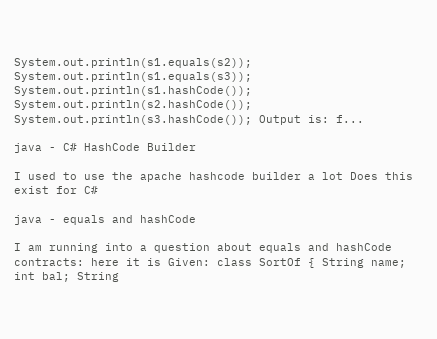System.out.println(s1.equals(s2)); System.out.println(s1.equals(s3)); System.out.println(s1.hashCode()); System.out.println(s2.hashCode()); System.out.println(s3.hashCode()); Output is: f...

java - C# HashCode Builder

I used to use the apache hashcode builder a lot Does this exist for C#

java - equals and hashCode

I am running into a question about equals and hashCode contracts: here it is Given: class SortOf { String name; int bal; String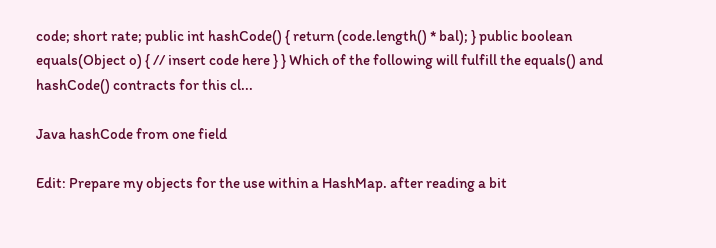code; short rate; public int hashCode() { return (code.length() * bal); } public boolean equals(Object o) { // insert code here } } Which of the following will fulfill the equals() and hashCode() contracts for this cl...

Java hashCode from one field

Edit: Prepare my objects for the use within a HashMap. after reading a bit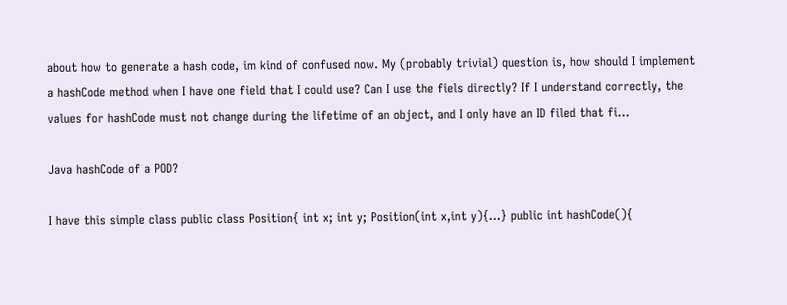about how to generate a hash code, im kind of confused now. My (probably trivial) question is, how should I implement a hashCode method when I have one field that I could use? Can I use the fiels directly? If I understand correctly, the values for hashCode must not change during the lifetime of an object, and I only have an ID filed that fi...

Java hashCode of a POD?

I have this simple class public class Position{ int x; int y; Position(int x,int y){...} public int hashCode(){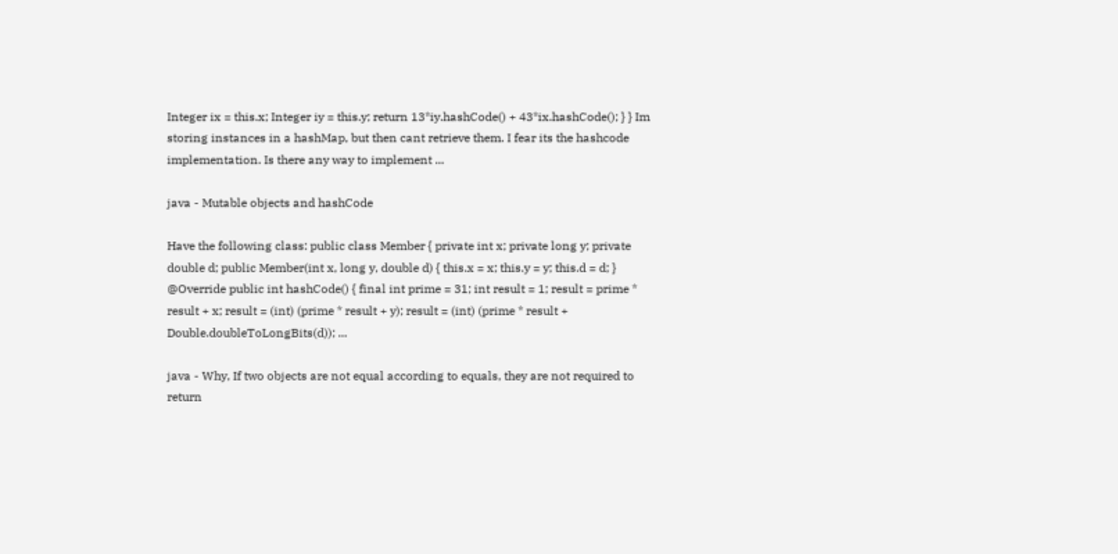Integer ix = this.x; Integer iy = this.y; return 13*iy.hashCode() + 43*ix.hashCode(); } } Im storing instances in a hashMap, but then cant retrieve them. I fear its the hashcode implementation. Is there any way to implement ...

java - Mutable objects and hashCode

Have the following class: public class Member { private int x; private long y; private double d; public Member(int x, long y, double d) { this.x = x; this.y = y; this.d = d; } @Override public int hashCode() { final int prime = 31; int result = 1; result = prime * result + x; result = (int) (prime * result + y); result = (int) (prime * result + Double.doubleToLongBits(d)); ...

java - Why, If two objects are not equal according to equals, they are not required to return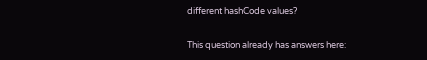different hashCode values?

This question already has answers here: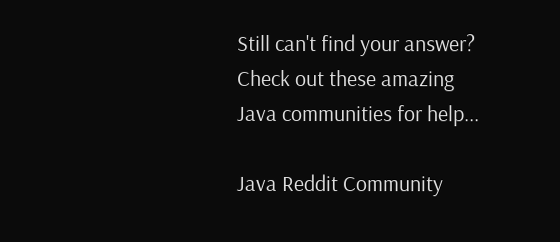Still can't find your answer? Check out these amazing Java communities for help...

Java Reddit Community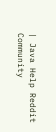| Java Help Reddit Community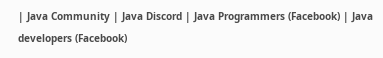| Java Community | Java Discord | Java Programmers (Facebook) | Java developers (Facebook)